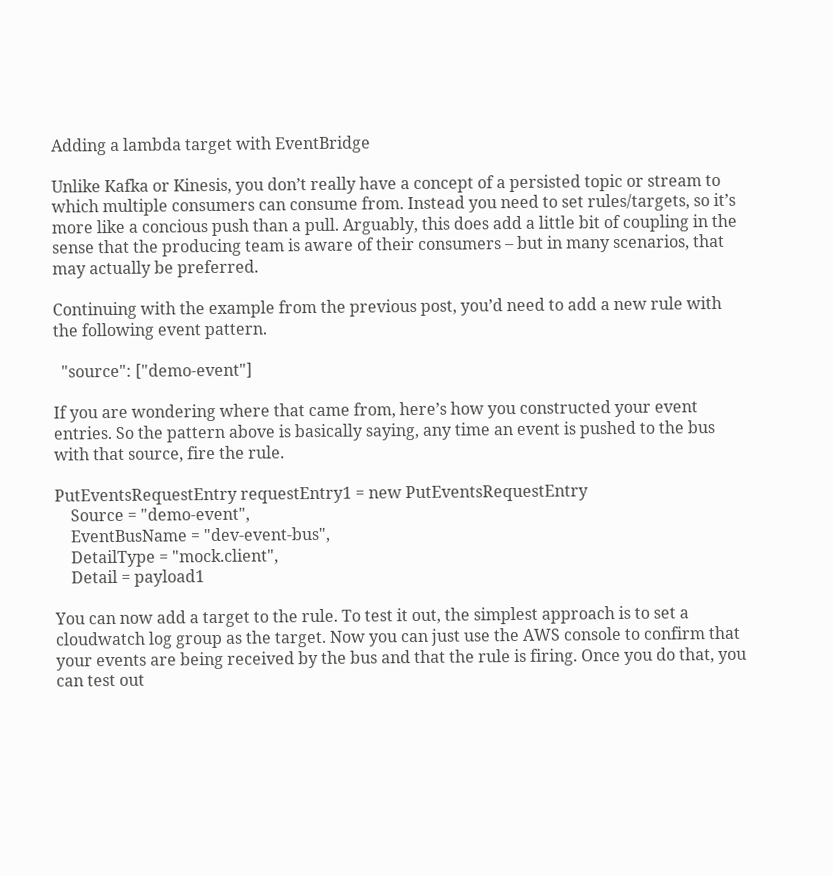Adding a lambda target with EventBridge

Unlike Kafka or Kinesis, you don’t really have a concept of a persisted topic or stream to which multiple consumers can consume from. Instead you need to set rules/targets, so it’s more like a concious push than a pull. Arguably, this does add a little bit of coupling in the sense that the producing team is aware of their consumers – but in many scenarios, that may actually be preferred.

Continuing with the example from the previous post, you’d need to add a new rule with the following event pattern.

  "source": ["demo-event"]

If you are wondering where that came from, here’s how you constructed your event entries. So the pattern above is basically saying, any time an event is pushed to the bus with that source, fire the rule.

PutEventsRequestEntry requestEntry1 = new PutEventsRequestEntry
    Source = "demo-event",
    EventBusName = "dev-event-bus",
    DetailType = "mock.client",
    Detail = payload1

You can now add a target to the rule. To test it out, the simplest approach is to set a cloudwatch log group as the target. Now you can just use the AWS console to confirm that your events are being received by the bus and that the rule is firing. Once you do that, you can test out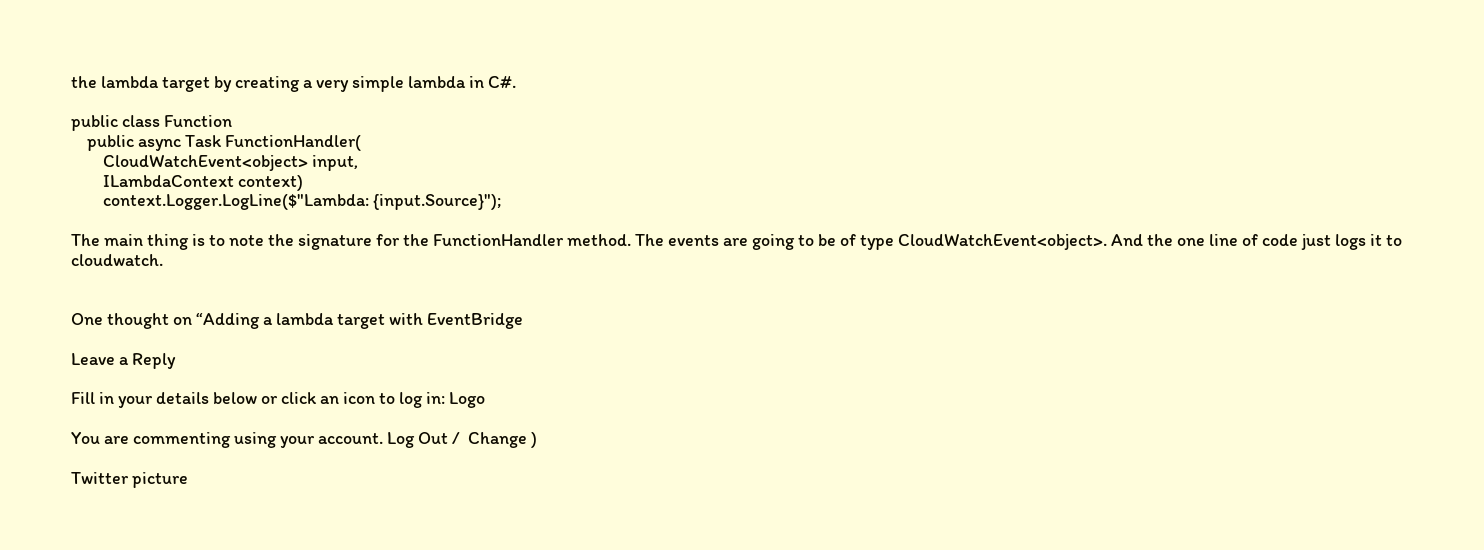the lambda target by creating a very simple lambda in C#.

public class Function
    public async Task FunctionHandler(
        CloudWatchEvent<object> input,
        ILambdaContext context)
        context.Logger.LogLine($"Lambda: {input.Source}");

The main thing is to note the signature for the FunctionHandler method. The events are going to be of type CloudWatchEvent<object>. And the one line of code just logs it to cloudwatch.


One thought on “Adding a lambda target with EventBridge

Leave a Reply

Fill in your details below or click an icon to log in: Logo

You are commenting using your account. Log Out /  Change )

Twitter picture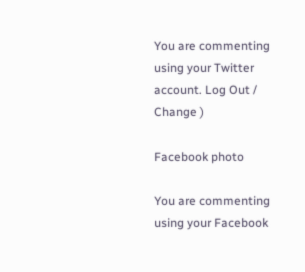You are commenting using your Twitter account. Log Out /  Change )

Facebook photo

You are commenting using your Facebook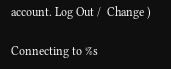account. Log Out /  Change )

Connecting to %s